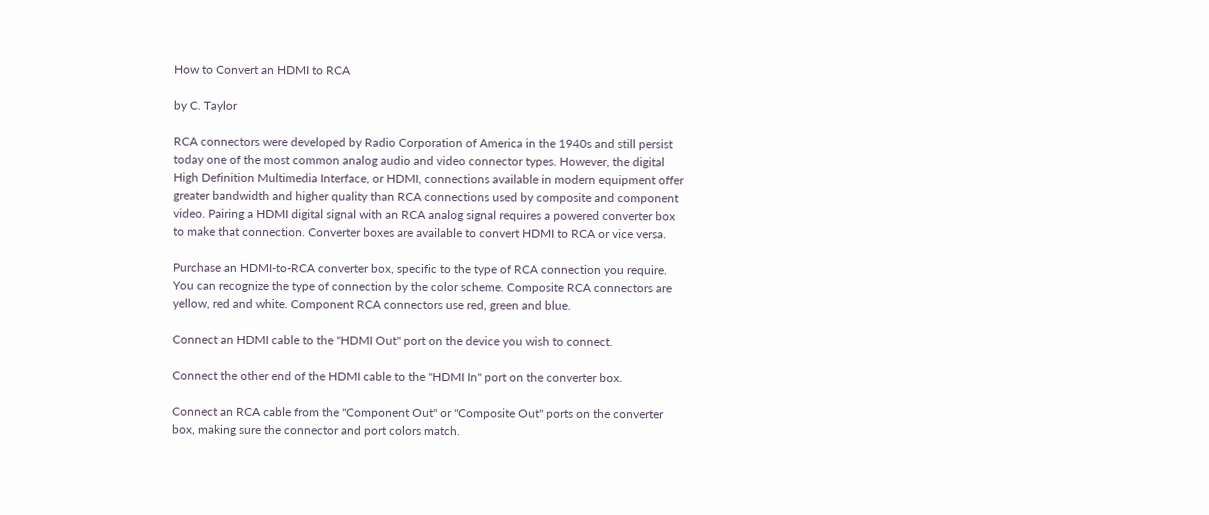How to Convert an HDMI to RCA

by C. Taylor

RCA connectors were developed by Radio Corporation of America in the 1940s and still persist today one of the most common analog audio and video connector types. However, the digital High Definition Multimedia Interface, or HDMI, connections available in modern equipment offer greater bandwidth and higher quality than RCA connections used by composite and component video. Pairing a HDMI digital signal with an RCA analog signal requires a powered converter box to make that connection. Converter boxes are available to convert HDMI to RCA or vice versa.

Purchase an HDMI-to-RCA converter box, specific to the type of RCA connection you require. You can recognize the type of connection by the color scheme. Composite RCA connectors are yellow, red and white. Component RCA connectors use red, green and blue.

Connect an HDMI cable to the "HDMI Out" port on the device you wish to connect.

Connect the other end of the HDMI cable to the "HDMI In" port on the converter box.

Connect an RCA cable from the "Component Out" or "Composite Out" ports on the converter box, making sure the connector and port colors match.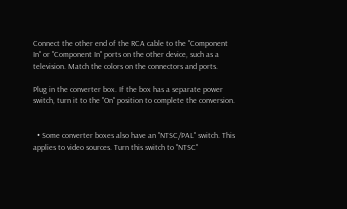Connect the other end of the RCA cable to the "Component In" or "Component In" ports on the other device, such as a television. Match the colors on the connectors and ports.

Plug in the converter box. If the box has a separate power switch, turn it to the "On" position to complete the conversion.


  • Some converter boxes also have an "NTSC/PAL" switch. This applies to video sources. Turn this switch to "NTSC"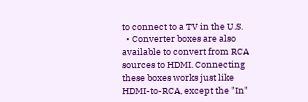to connect to a TV in the U.S.
  • Converter boxes are also available to convert from RCA sources to HDMI. Connecting these boxes works just like HDMI-to-RCA, except the "In"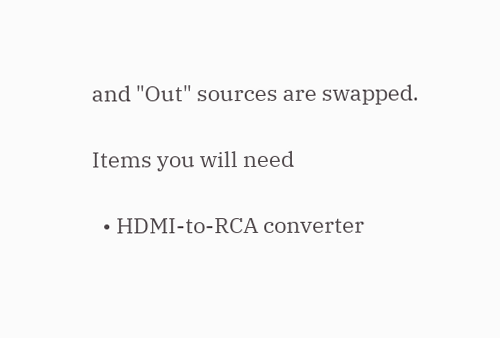and "Out" sources are swapped.

Items you will need

  • HDMI-to-RCA converter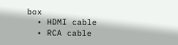box
  • HDMI cable
  • RCA cable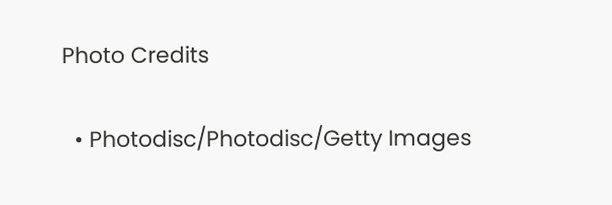Photo Credits

  • Photodisc/Photodisc/Getty Images